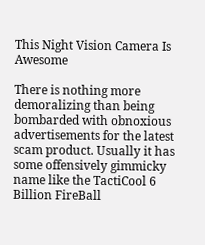This Night Vision Camera Is Awesome

There is nothing more demoralizing than being bombarded with obnoxious advertisements for the latest scam product. Usually it has some offensively gimmicky name like the TactiCool 6 Billion FireBall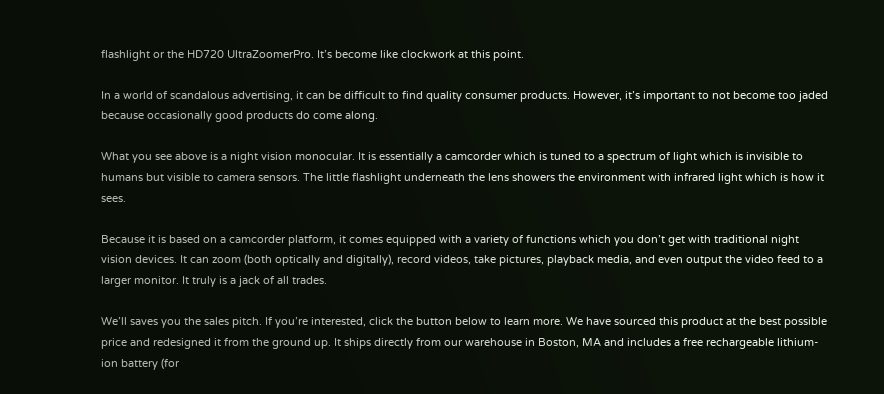flashlight or the HD720 UltraZoomerPro. It’s become like clockwork at this point.

In a world of scandalous advertising, it can be difficult to find quality consumer products. However, it’s important to not become too jaded because occasionally good products do come along.

What you see above is a night vision monocular. It is essentially a camcorder which is tuned to a spectrum of light which is invisible to humans but visible to camera sensors. The little flashlight underneath the lens showers the environment with infrared light which is how it sees.

Because it is based on a camcorder platform, it comes equipped with a variety of functions which you don’t get with traditional night vision devices. It can zoom (both optically and digitally), record videos, take pictures, playback media, and even output the video feed to a larger monitor. It truly is a jack of all trades.

We’ll saves you the sales pitch. If you’re interested, click the button below to learn more. We have sourced this product at the best possible price and redesigned it from the ground up. It ships directly from our warehouse in Boston, MA and includes a free rechargeable lithium-ion battery (for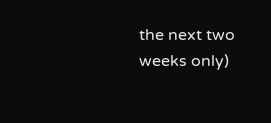the next two weeks only)